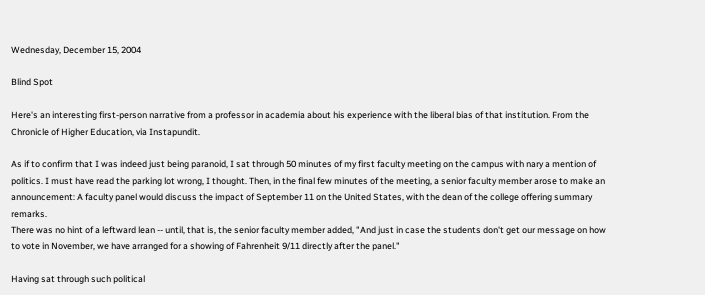Wednesday, December 15, 2004

Blind Spot

Here's an interesting first-person narrative from a professor in academia about his experience with the liberal bias of that institution. From the Chronicle of Higher Education, via Instapundit.

As if to confirm that I was indeed just being paranoid, I sat through 50 minutes of my first faculty meeting on the campus with nary a mention of politics. I must have read the parking lot wrong, I thought. Then, in the final few minutes of the meeting, a senior faculty member arose to make an announcement: A faculty panel would discuss the impact of September 11 on the United States, with the dean of the college offering summary remarks.
There was no hint of a leftward lean -- until, that is, the senior faculty member added, "And just in case the students don't get our message on how to vote in November, we have arranged for a showing of Fahrenheit 9/11 directly after the panel."

Having sat through such political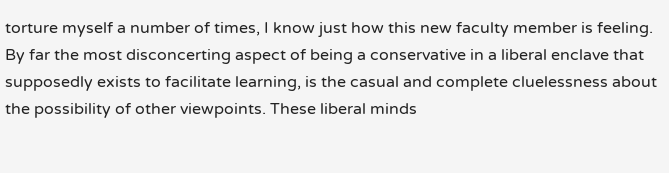torture myself a number of times, I know just how this new faculty member is feeling. By far the most disconcerting aspect of being a conservative in a liberal enclave that supposedly exists to facilitate learning, is the casual and complete cluelessness about the possibility of other viewpoints. These liberal minds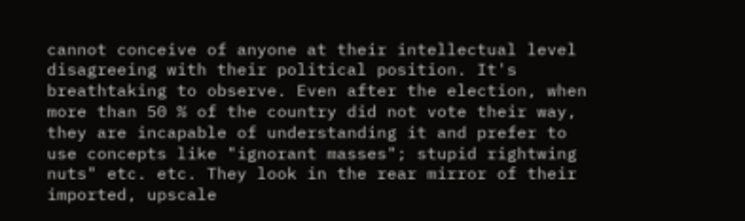cannot conceive of anyone at their intellectual level disagreeing with their political position. It's breathtaking to observe. Even after the election, when more than 50 % of the country did not vote their way, they are incapable of understanding it and prefer to use concepts like "ignorant masses"; stupid rightwing nuts" etc. etc. They look in the rear mirror of their imported, upscale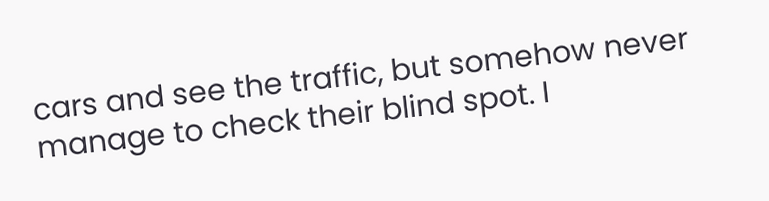cars and see the traffic, but somehow never manage to check their blind spot. I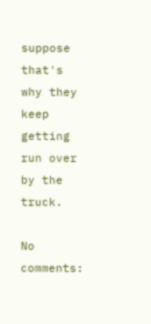suppose that's why they keep getting run over by the truck.

No comments: